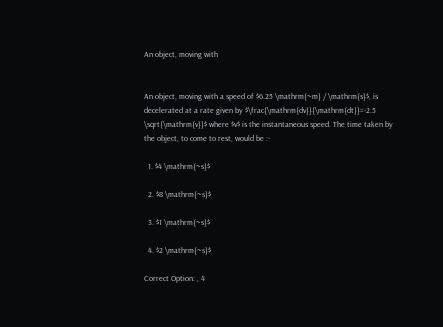An object, moving with


An object, moving with a speed of $6.25 \mathrm{~m} / \mathrm{s}$, is decelerated at a rate given by $\frac{\mathrm{dv}}{\mathrm{dt}}=-2.5 \sqrt{\mathrm{v}}$ where $v$ is the instantaneous speed. The time taken by the object, to come to rest, would be :-

  1. $4 \mathrm{~s}$

  2. $8 \mathrm{~s}$

  3. $1 \mathrm{~s}$

  4. $2 \mathrm{~s}$

Correct Option: , 4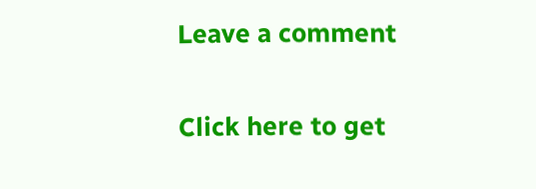Leave a comment


Click here to get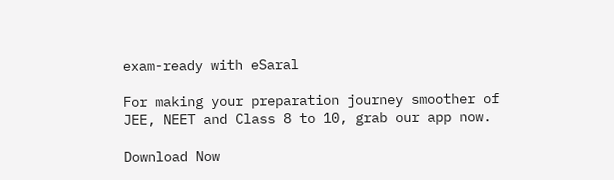exam-ready with eSaral

For making your preparation journey smoother of JEE, NEET and Class 8 to 10, grab our app now.

Download Now